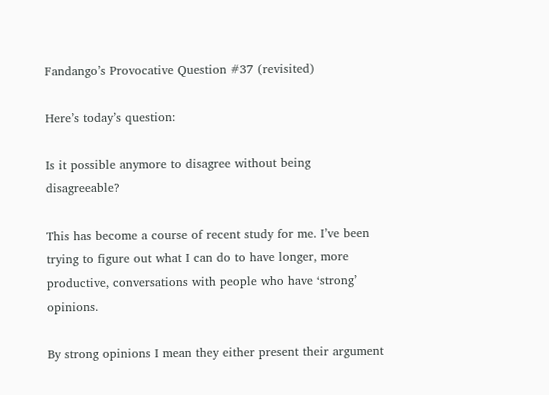Fandango’s Provocative Question #37 (revisited)

Here’s today’s question:

Is it possible anymore to disagree without being disagreeable?

This has become a course of recent study for me. I’ve been trying to figure out what I can do to have longer, more productive, conversations with people who have ‘strong’ opinions.

By strong opinions I mean they either present their argument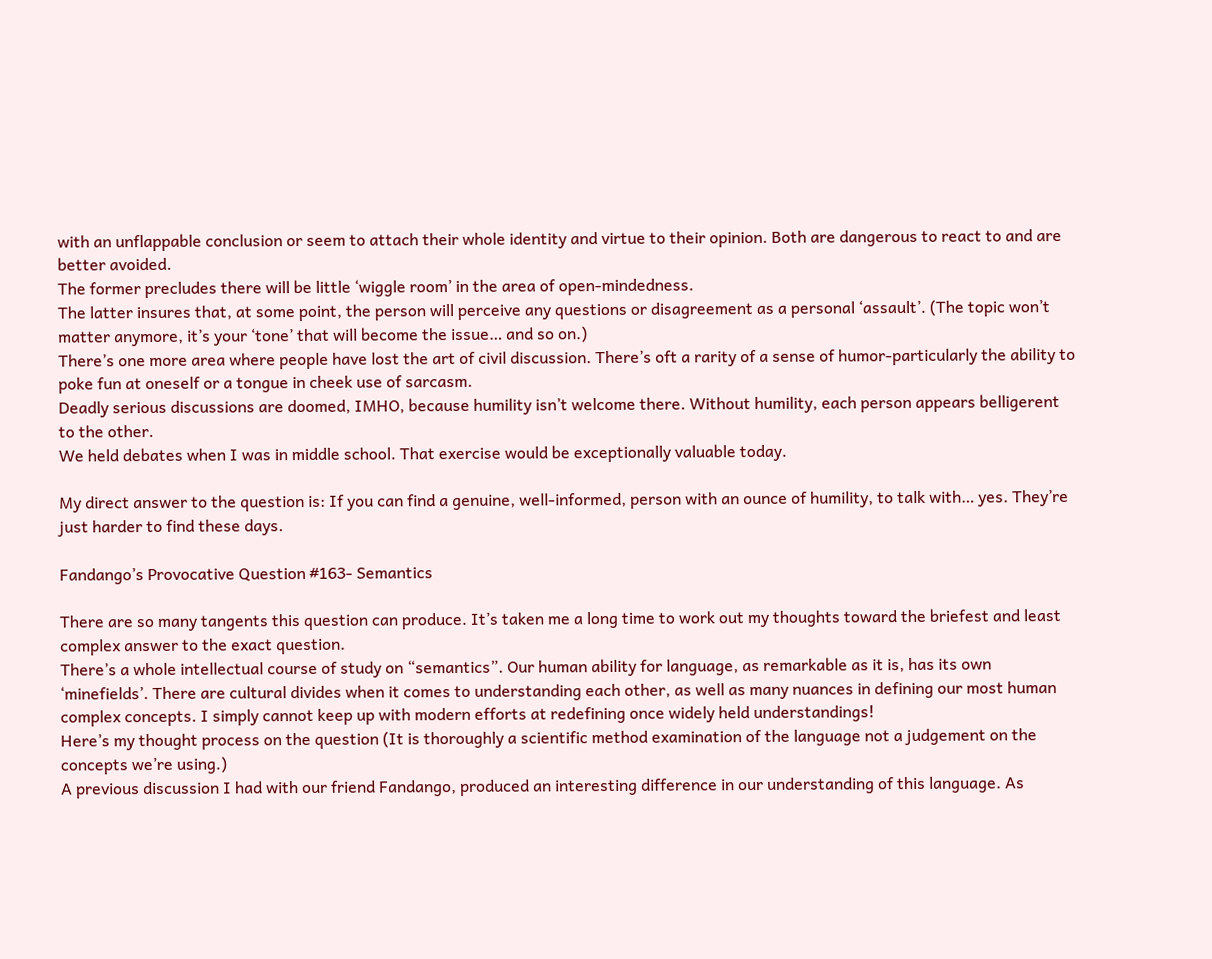with an unflappable conclusion or seem to attach their whole identity and virtue to their opinion. Both are dangerous to react to and are better avoided.
The former precludes there will be little ‘wiggle room’ in the area of open-mindedness.
The latter insures that, at some point, the person will perceive any questions or disagreement as a personal ‘assault’. (The topic won’t matter anymore, it’s your ‘tone’ that will become the issue… and so on.)
There’s one more area where people have lost the art of civil discussion. There’s oft a rarity of a sense of humor-particularly the ability to poke fun at oneself or a tongue in cheek use of sarcasm.
Deadly serious discussions are doomed, IMHO, because humility isn’t welcome there. Without humility, each person appears belligerent to the other.
We held debates when I was in middle school. That exercise would be exceptionally valuable today.

My direct answer to the question is: If you can find a genuine, well-informed, person with an ounce of humility, to talk with… yes. They’re just harder to find these days.

Fandango’s Provocative Question #163- Semantics

There are so many tangents this question can produce. It’s taken me a long time to work out my thoughts toward the briefest and least complex answer to the exact question.
There’s a whole intellectual course of study on “semantics”. Our human ability for language, as remarkable as it is, has its own ‘minefields’. There are cultural divides when it comes to understanding each other, as well as many nuances in defining our most human complex concepts. I simply cannot keep up with modern efforts at redefining once widely held understandings!
Here’s my thought process on the question (It is thoroughly a scientific method examination of the language not a judgement on the concepts we’re using.)
A previous discussion I had with our friend Fandango, produced an interesting difference in our understanding of this language. As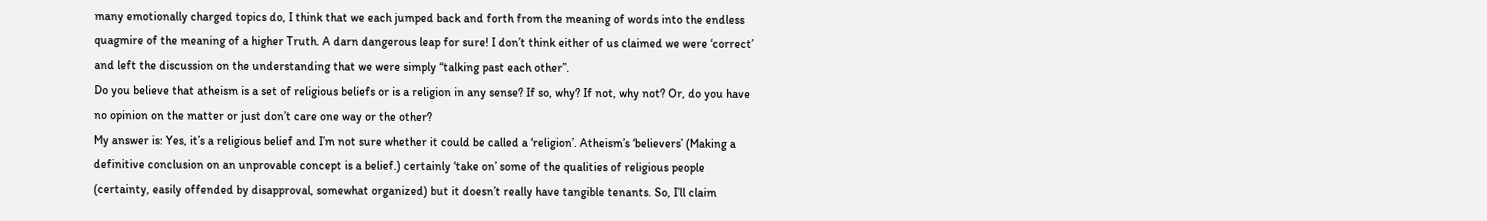many emotionally charged topics do, I think that we each jumped back and forth from the meaning of words into the endless quagmire of the meaning of a higher Truth. A darn dangerous leap for sure! I don’t think either of us claimed we were ‘correct’ and left the discussion on the understanding that we were simply “talking past each other”.
Do you believe that atheism is a set of religious beliefs or is a religion in any sense? If so, why? If not, why not? Or, do you have no opinion on the matter or just don’t care one way or the other?
My answer is: Yes, it’s a religious belief and I’m not sure whether it could be called a ‘religion’. Atheism’s ‘believers’ (Making a definitive conclusion on an unprovable concept is a belief.) certainly ‘take on’ some of the qualities of religious people (certainty, easily offended by disapproval, somewhat organized) but it doesn’t really have tangible tenants. So, I’ll claim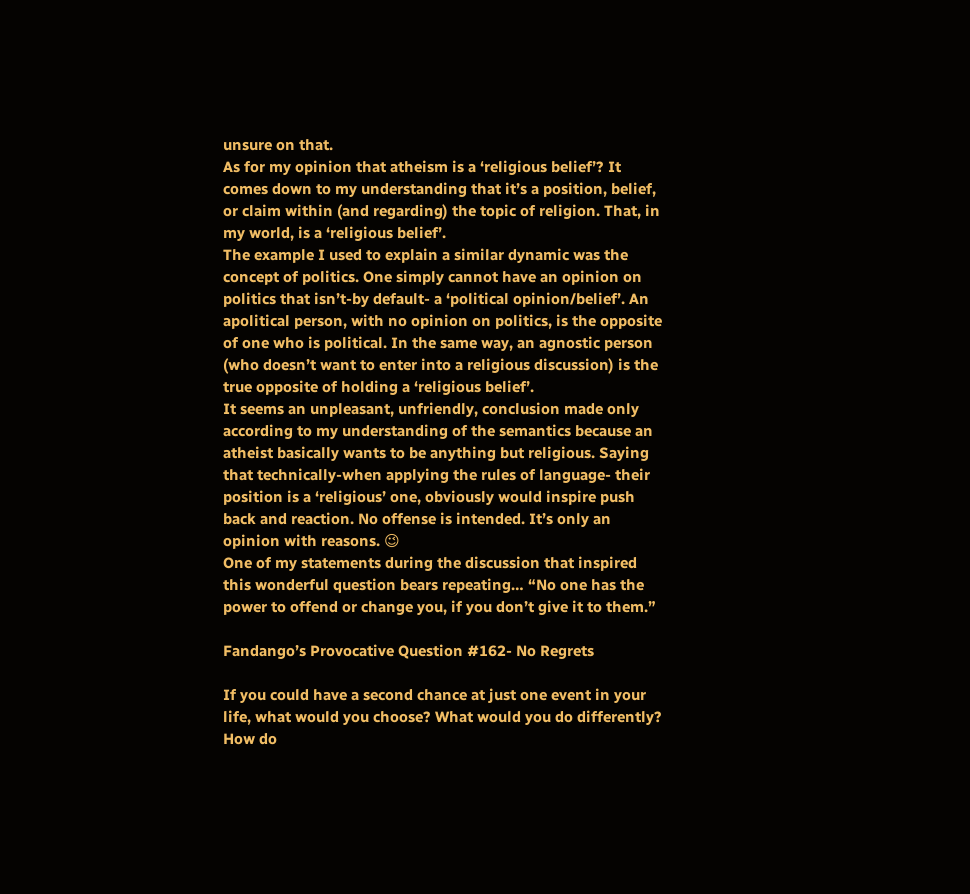unsure on that.
As for my opinion that atheism is a ‘religious belief’? It comes down to my understanding that it’s a position, belief, or claim within (and regarding) the topic of religion. That, in my world, is a ‘religious belief’.
The example I used to explain a similar dynamic was the concept of politics. One simply cannot have an opinion on politics that isn’t-by default- a ‘political opinion/belief’. An apolitical person, with no opinion on politics, is the opposite of one who is political. In the same way, an agnostic person (who doesn’t want to enter into a religious discussion) is the true opposite of holding a ‘religious belief’.
It seems an unpleasant, unfriendly, conclusion made only according to my understanding of the semantics because an atheist basically wants to be anything but religious. Saying that technically-when applying the rules of language- their position is a ‘religious’ one, obviously would inspire push back and reaction. No offense is intended. It’s only an opinion with reasons. 😉
One of my statements during the discussion that inspired this wonderful question bears repeating… “No one has the power to offend or change you, if you don’t give it to them.”

Fandango’s Provocative Question #162- No Regrets

If you could have a second chance at just one event in your life, what would you choose? What would you do differently? How do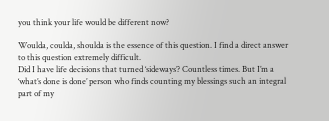you think your life would be different now?

Woulda, coulda, shoulda is the essence of this question. I find a direct answer to this question extremely difficult.
Did I have life decisions that turned ‘sideways’? Countless times. But I’m a ‘what’s done is done’ person who finds counting my blessings such an integral part of my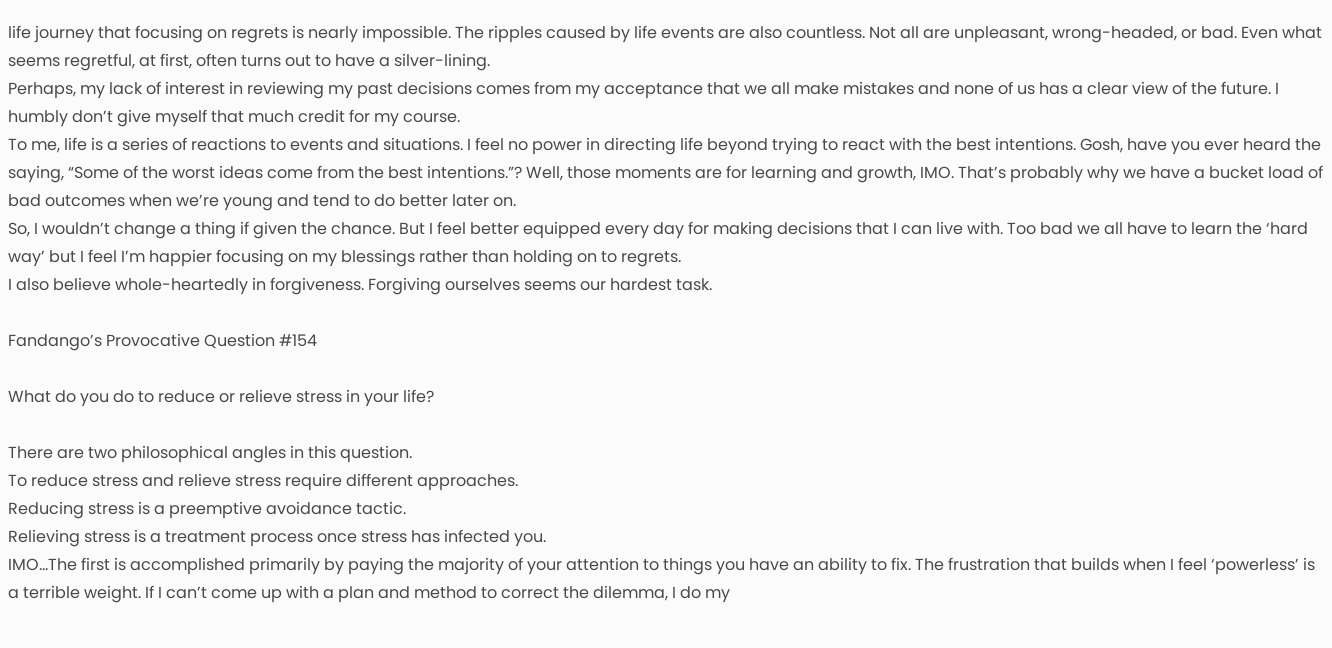life journey that focusing on regrets is nearly impossible. The ripples caused by life events are also countless. Not all are unpleasant, wrong-headed, or bad. Even what seems regretful, at first, often turns out to have a silver-lining.
Perhaps, my lack of interest in reviewing my past decisions comes from my acceptance that we all make mistakes and none of us has a clear view of the future. I humbly don’t give myself that much credit for my course.
To me, life is a series of reactions to events and situations. I feel no power in directing life beyond trying to react with the best intentions. Gosh, have you ever heard the saying, “Some of the worst ideas come from the best intentions.”? Well, those moments are for learning and growth, IMO. That’s probably why we have a bucket load of bad outcomes when we’re young and tend to do better later on.
So, I wouldn’t change a thing if given the chance. But I feel better equipped every day for making decisions that I can live with. Too bad we all have to learn the ‘hard way’ but I feel I’m happier focusing on my blessings rather than holding on to regrets.
I also believe whole-heartedly in forgiveness. Forgiving ourselves seems our hardest task.

Fandango’s Provocative Question #154

What do you do to reduce or relieve stress in your life?

There are two philosophical angles in this question.
To reduce stress and relieve stress require different approaches.
Reducing stress is a preemptive avoidance tactic.
Relieving stress is a treatment process once stress has infected you.
IMO…The first is accomplished primarily by paying the majority of your attention to things you have an ability to fix. The frustration that builds when I feel ‘powerless’ is a terrible weight. If I can’t come up with a plan and method to correct the dilemma, I do my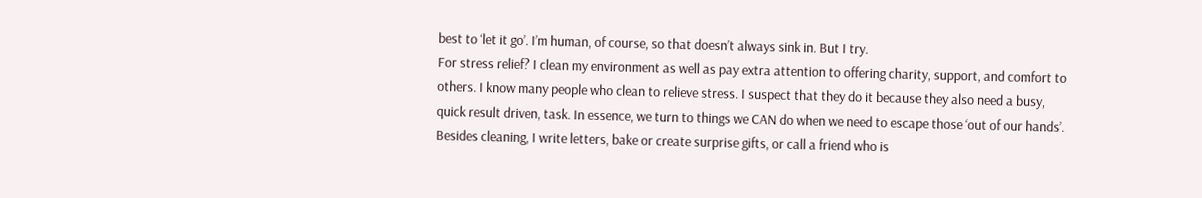best to ‘let it go’. I’m human, of course, so that doesn’t always sink in. But I try.
For stress relief? I clean my environment as well as pay extra attention to offering charity, support, and comfort to others. I know many people who clean to relieve stress. I suspect that they do it because they also need a busy, quick result driven, task. In essence, we turn to things we CAN do when we need to escape those ‘out of our hands’. Besides cleaning, I write letters, bake or create surprise gifts, or call a friend who is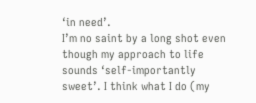‘in need’.
I’m no saint by a long shot even though my approach to life sounds ‘self-importantly sweet’. I think what I do (my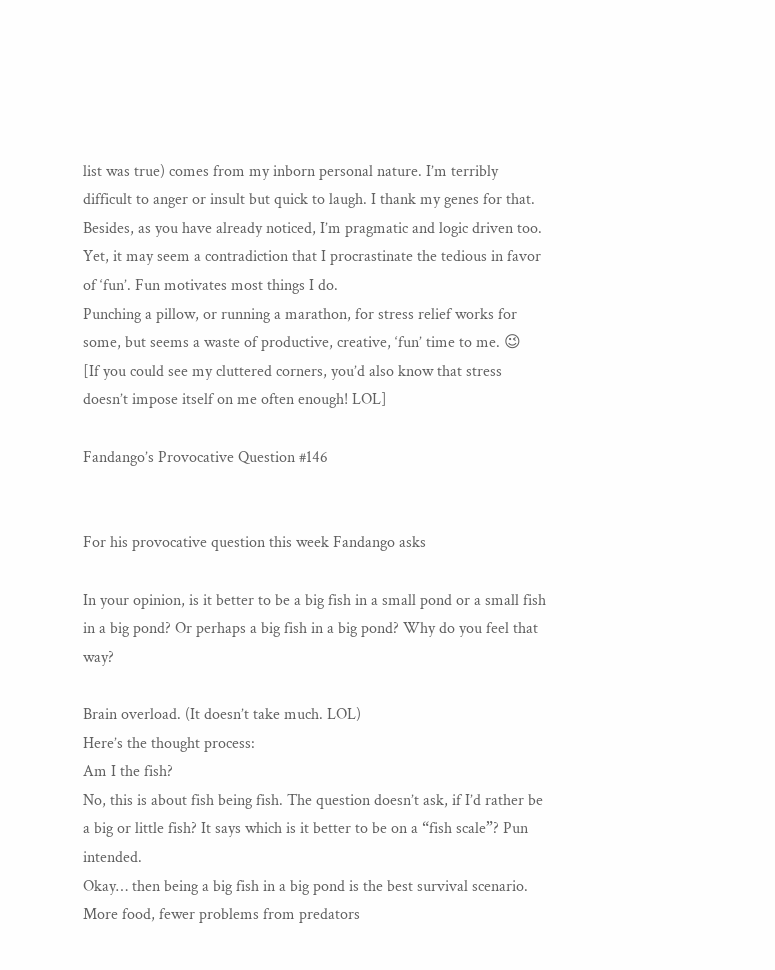list was true) comes from my inborn personal nature. I’m terribly difficult to anger or insult but quick to laugh. I thank my genes for that.
Besides, as you have already noticed, I’m pragmatic and logic driven too. Yet, it may seem a contradiction that I procrastinate the tedious in favor of ‘fun’. Fun motivates most things I do.
Punching a pillow, or running a marathon, for stress relief works for some, but seems a waste of productive, creative, ‘fun’ time to me. 😉
[If you could see my cluttered corners, you’d also know that stress doesn’t impose itself on me often enough! LOL]

Fandango’s Provocative Question #146


For his provocative question this week Fandango asks

In your opinion, is it better to be a big fish in a small pond or a small fish in a big pond? Or perhaps a big fish in a big pond? Why do you feel that way?

Brain overload. (It doesn’t take much. LOL)
Here’s the thought process:
Am I the fish?
No, this is about fish being fish. The question doesn’t ask, if I’d rather be a big or little fish? It says which is it better to be on a “fish scale”? Pun intended.
Okay… then being a big fish in a big pond is the best survival scenario.
More food, fewer problems from predators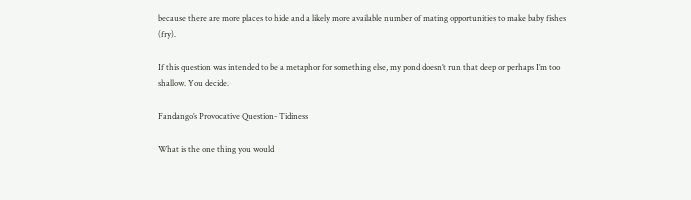because there are more places to hide and a likely more available number of mating opportunities to make baby fishes (fry).

If this question was intended to be a metaphor for something else, my pond doesn’t run that deep or perhaps I’m too shallow. You decide.

Fandango’s Provocative Question- Tidiness

What is the one thing you would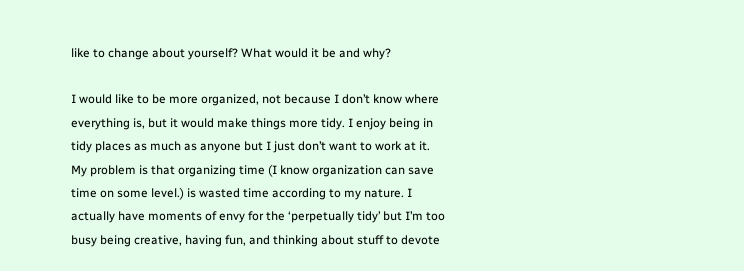like to change about yourself? What would it be and why?

I would like to be more organized, not because I don’t know where everything is, but it would make things more tidy. I enjoy being in tidy places as much as anyone but I just don’t want to work at it.
My problem is that organizing time (I know organization can save time on some level.) is wasted time according to my nature. I actually have moments of envy for the ‘perpetually tidy’ but I’m too busy being creative, having fun, and thinking about stuff to devote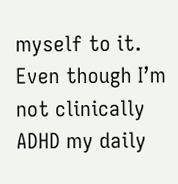myself to it. Even though I’m not clinically ADHD my daily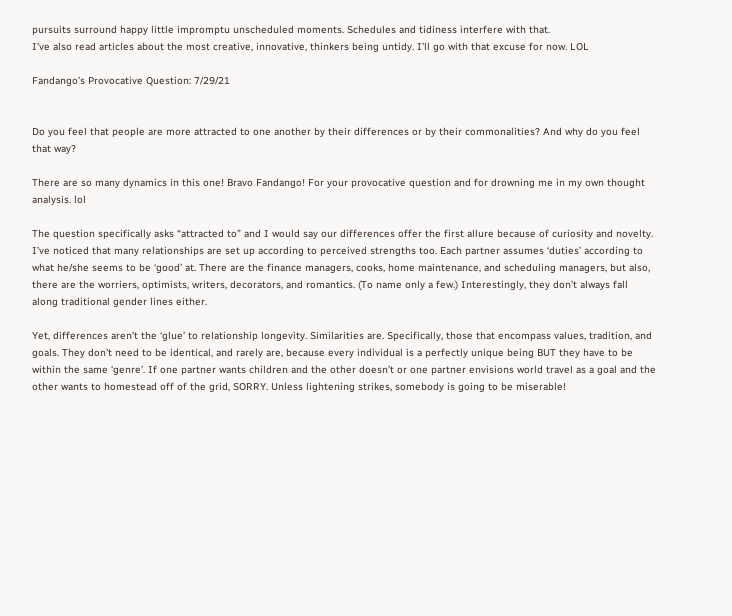pursuits surround happy little impromptu unscheduled moments. Schedules and tidiness interfere with that.
I’ve also read articles about the most creative, innovative, thinkers being untidy. I’ll go with that excuse for now. LOL

Fandango’s Provocative Question: 7/29/21


Do you feel that people are more attracted to one another by their differences or by their commonalities? And why do you feel that way?

There are so many dynamics in this one! Bravo Fandango! For your provocative question and for drowning me in my own thought analysis. lol

The question specifically asks “attracted to” and I would say our differences offer the first allure because of curiosity and novelty.
I’ve noticed that many relationships are set up according to perceived strengths too. Each partner assumes ‘duties’ according to what he/she seems to be ‘good’ at. There are the finance managers, cooks, home maintenance, and scheduling managers, but also, there are the worriers, optimists, writers, decorators, and romantics. (To name only a few.) Interestingly, they don’t always fall along traditional gender lines either.

Yet, differences aren’t the ‘glue’ to relationship longevity. Similarities are. Specifically, those that encompass values, tradition, and goals. They don’t need to be identical, and rarely are, because every individual is a perfectly unique being BUT they have to be within the same ‘genre’. If one partner wants children and the other doesn’t or one partner envisions world travel as a goal and the other wants to homestead off of the grid, SORRY. Unless lightening strikes, somebody is going to be miserable!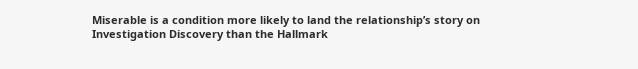Miserable is a condition more likely to land the relationship’s story on Investigation Discovery than the Hallmark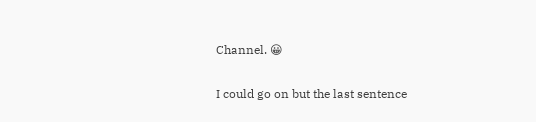Channel. 😀

I could go on but the last sentence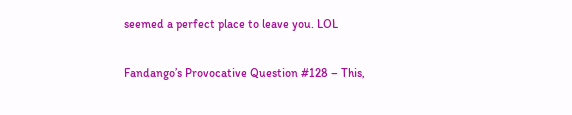seemed a perfect place to leave you. LOL

Fandango’s Provocative Question #128 – This,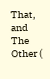That, and The Other (